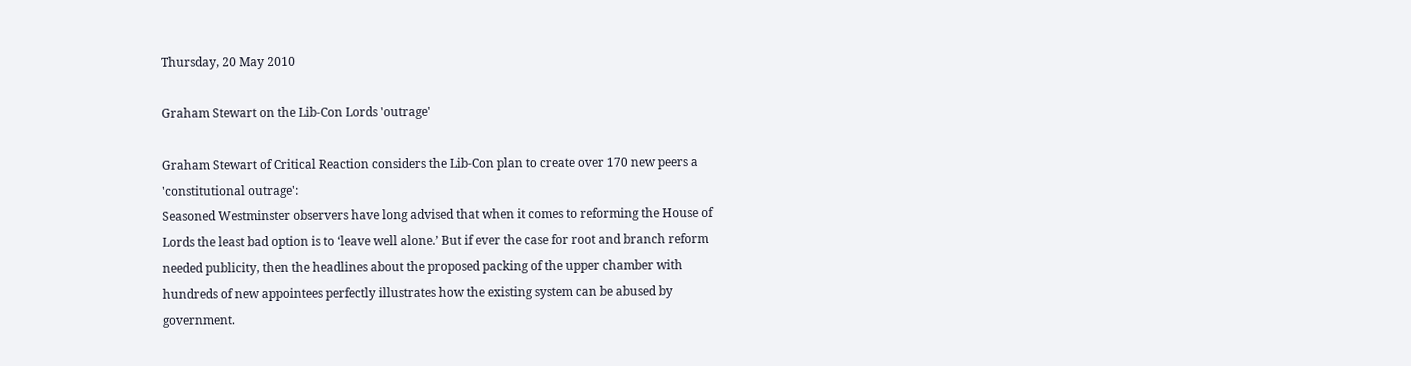Thursday, 20 May 2010

Graham Stewart on the Lib-Con Lords 'outrage'

Graham Stewart of Critical Reaction considers the Lib-Con plan to create over 170 new peers a 'constitutional outrage':
Seasoned Westminster observers have long advised that when it comes to reforming the House of Lords the least bad option is to ‘leave well alone.’ But if ever the case for root and branch reform needed publicity, then the headlines about the proposed packing of the upper chamber with hundreds of new appointees perfectly illustrates how the existing system can be abused by government.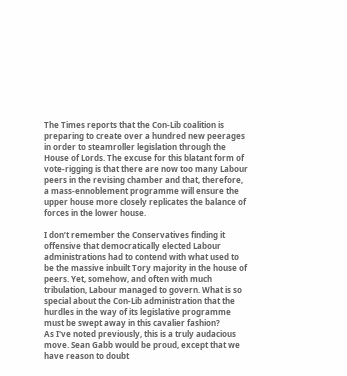The Times reports that the Con-Lib coalition is preparing to create over a hundred new peerages in order to steamroller legislation through the House of Lords. The excuse for this blatant form of vote-rigging is that there are now too many Labour peers in the revising chamber and that, therefore, a mass-ennoblement programme will ensure the upper house more closely replicates the balance of forces in the lower house.

I don’t remember the Conservatives finding it offensive that democratically elected Labour administrations had to contend with what used to be the massive inbuilt Tory majority in the house of peers. Yet, somehow, and often with much tribulation, Labour managed to govern. What is so special about the Con-Lib administration that the hurdles in the way of its legislative programme must be swept away in this cavalier fashion?
As I've noted previously, this is a truly audacious move. Sean Gabb would be proud, except that we have reason to doubt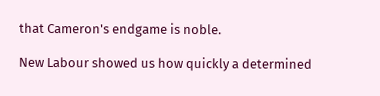that Cameron's endgame is noble.

New Labour showed us how quickly a determined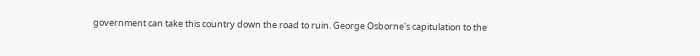government can take this country down the road to ruin. George Osborne's capitulation to the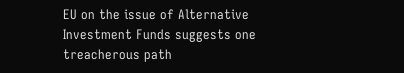EU on the issue of Alternative Investment Funds suggests one treacherous path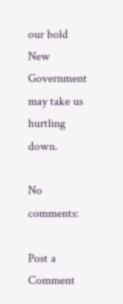our bold New Government may take us hurtling down.

No comments:

Post a Comment